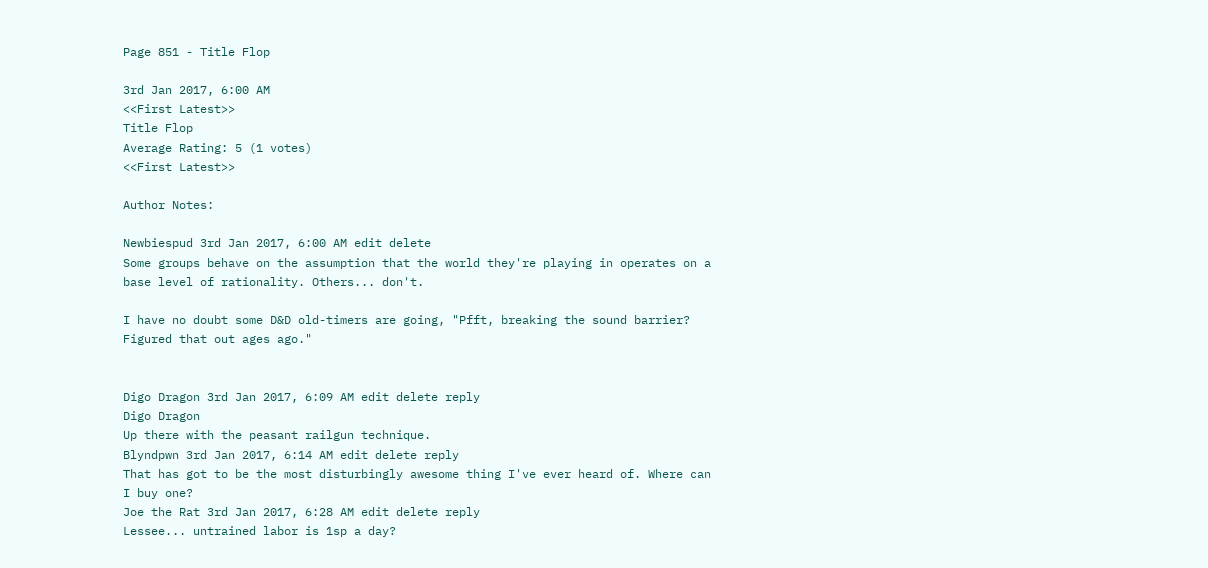Page 851 - Title Flop

3rd Jan 2017, 6:00 AM
<<First Latest>>
Title Flop
Average Rating: 5 (1 votes)
<<First Latest>>

Author Notes:

Newbiespud 3rd Jan 2017, 6:00 AM edit delete
Some groups behave on the assumption that the world they're playing in operates on a base level of rationality. Others... don't.

I have no doubt some D&D old-timers are going, "Pfft, breaking the sound barrier? Figured that out ages ago."


Digo Dragon 3rd Jan 2017, 6:09 AM edit delete reply
Digo Dragon
Up there with the peasant railgun technique.
Blyndpwn 3rd Jan 2017, 6:14 AM edit delete reply
That has got to be the most disturbingly awesome thing I've ever heard of. Where can I buy one?
Joe the Rat 3rd Jan 2017, 6:28 AM edit delete reply
Lessee... untrained labor is 1sp a day?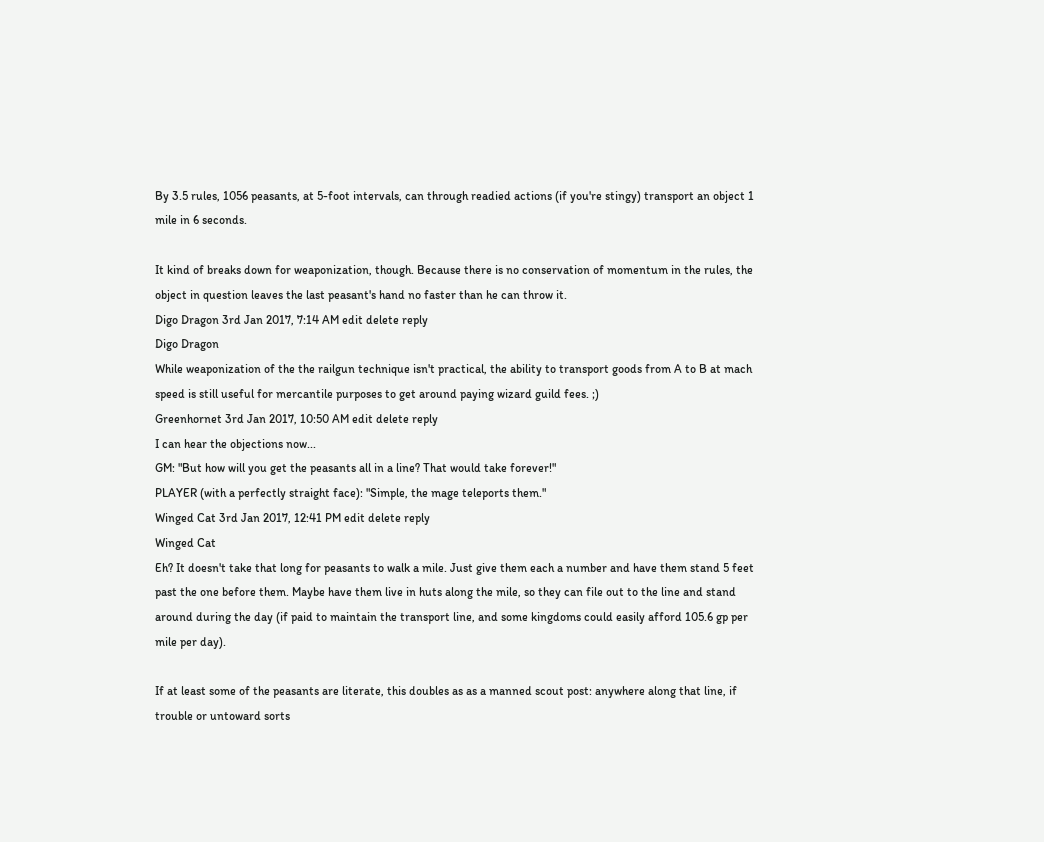By 3.5 rules, 1056 peasants, at 5-foot intervals, can through readied actions (if you're stingy) transport an object 1 mile in 6 seconds.

It kind of breaks down for weaponization, though. Because there is no conservation of momentum in the rules, the object in question leaves the last peasant's hand no faster than he can throw it.
Digo Dragon 3rd Jan 2017, 7:14 AM edit delete reply
Digo Dragon
While weaponization of the the railgun technique isn't practical, the ability to transport goods from A to B at mach speed is still useful for mercantile purposes to get around paying wizard guild fees. ;)
Greenhornet 3rd Jan 2017, 10:50 AM edit delete reply
I can hear the objections now...
GM: "But how will you get the peasants all in a line? That would take forever!"
PLAYER (with a perfectly straight face): "Simple, the mage teleports them."
Winged Cat 3rd Jan 2017, 12:41 PM edit delete reply
Winged Cat
Eh? It doesn't take that long for peasants to walk a mile. Just give them each a number and have them stand 5 feet past the one before them. Maybe have them live in huts along the mile, so they can file out to the line and stand around during the day (if paid to maintain the transport line, and some kingdoms could easily afford 105.6 gp per mile per day).

If at least some of the peasants are literate, this doubles as as a manned scout post: anywhere along that line, if trouble or untoward sorts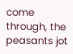come through, the peasants jot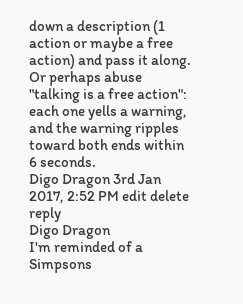down a description (1 action or maybe a free action) and pass it along. Or perhaps abuse "talking is a free action": each one yells a warning, and the warning ripples toward both ends within 6 seconds.
Digo Dragon 3rd Jan 2017, 2:52 PM edit delete reply
Digo Dragon
I'm reminded of a Simpsons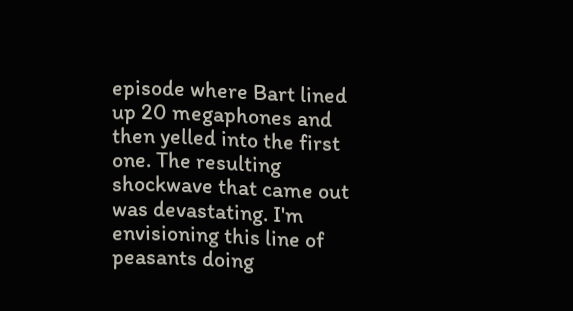episode where Bart lined up 20 megaphones and then yelled into the first one. The resulting shockwave that came out was devastating. I'm envisioning this line of peasants doing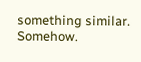something similar. Somehow.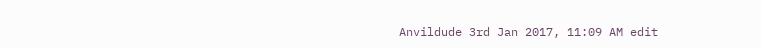Anvildude 3rd Jan 2017, 11:09 AM edit